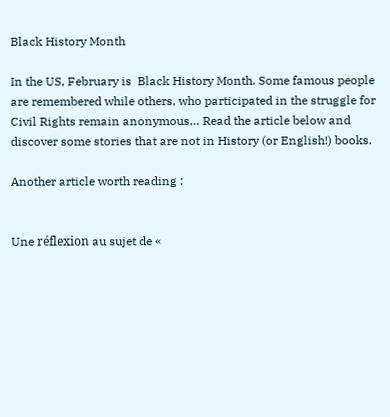Black History Month

In the US, February is  Black History Month. Some famous people are remembered while others, who participated in the struggle for Civil Rights remain anonymous… Read the article below and discover some stories that are not in History (or English!) books.

Another article worth reading :


Une réflexion au sujet de «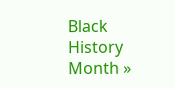Black History Month »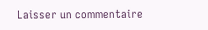Laisser un commentaire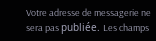Votre adresse de messagerie ne sera pas publiée. Les champs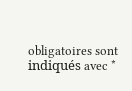obligatoires sont indiqués avec *